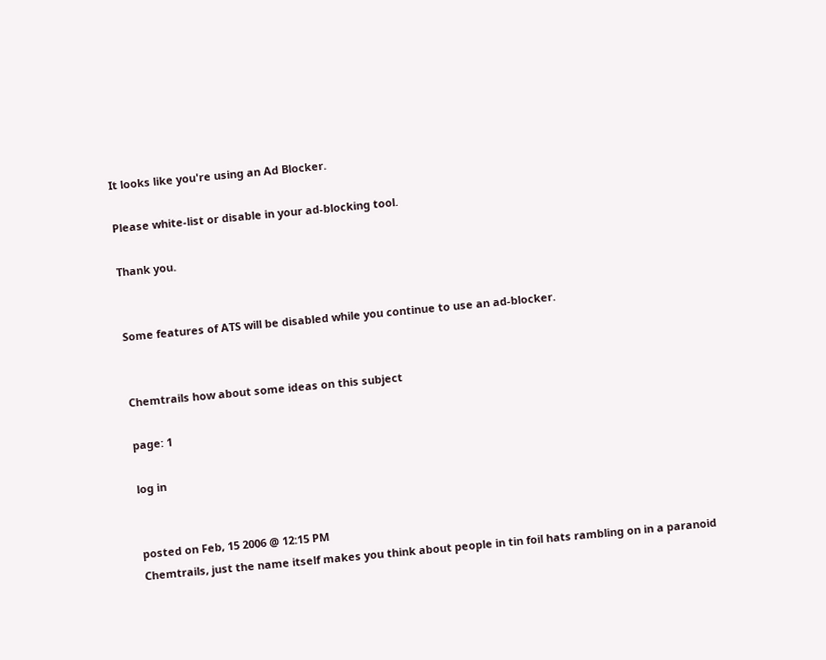It looks like you're using an Ad Blocker.

Please white-list or disable in your ad-blocking tool.

Thank you.


Some features of ATS will be disabled while you continue to use an ad-blocker.


Chemtrails how about some ideas on this subject

page: 1

log in


posted on Feb, 15 2006 @ 12:15 PM
Chemtrails, just the name itself makes you think about people in tin foil hats rambling on in a paranoid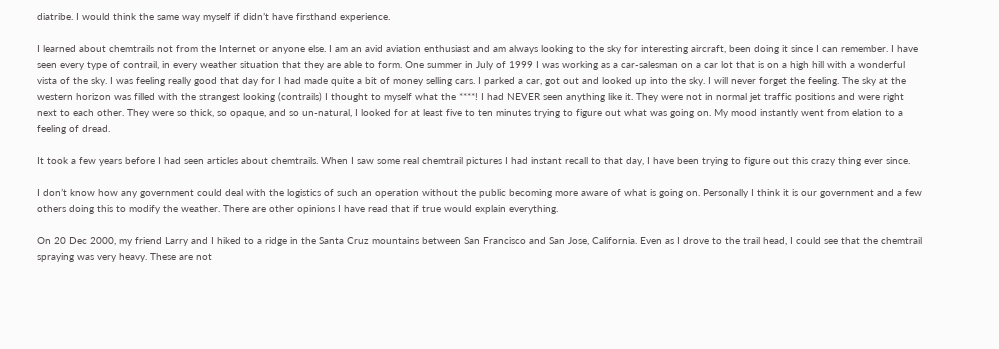diatribe. I would think the same way myself if didn’t have firsthand experience.

I learned about chemtrails not from the Internet or anyone else. I am an avid aviation enthusiast and am always looking to the sky for interesting aircraft, been doing it since I can remember. I have seen every type of contrail, in every weather situation that they are able to form. One summer in July of 1999 I was working as a car-salesman on a car lot that is on a high hill with a wonderful vista of the sky. I was feeling really good that day for I had made quite a bit of money selling cars. I parked a car, got out and looked up into the sky. I will never forget the feeling. The sky at the western horizon was filled with the strangest looking (contrails) I thought to myself what the ****! I had NEVER seen anything like it. They were not in normal jet traffic positions and were right next to each other. They were so thick, so opaque, and so un-natural, I looked for at least five to ten minutes trying to figure out what was going on. My mood instantly went from elation to a feeling of dread.

It took a few years before I had seen articles about chemtrails. When I saw some real chemtrail pictures I had instant recall to that day, I have been trying to figure out this crazy thing ever since.

I don’t know how any government could deal with the logistics of such an operation without the public becoming more aware of what is going on. Personally I think it is our government and a few others doing this to modify the weather. There are other opinions I have read that if true would explain everything.

On 20 Dec 2000, my friend Larry and I hiked to a ridge in the Santa Cruz mountains between San Francisco and San Jose, California. Even as I drove to the trail head, I could see that the chemtrail spraying was very heavy. These are not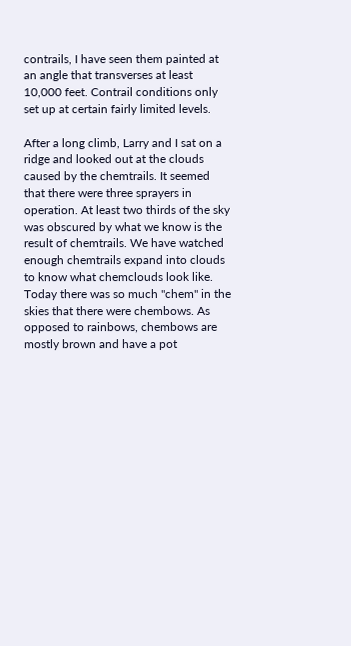contrails, I have seen them painted at an angle that transverses at least 10,000 feet. Contrail conditions only set up at certain fairly limited levels.

After a long climb, Larry and I sat on a ridge and looked out at the clouds caused by the chemtrails. It seemed that there were three sprayers in operation. At least two thirds of the sky was obscured by what we know is the result of chemtrails. We have watched enough chemtrails expand into clouds to know what chemclouds look like. Today there was so much "chem" in the skies that there were chembows. As opposed to rainbows, chembows are mostly brown and have a pot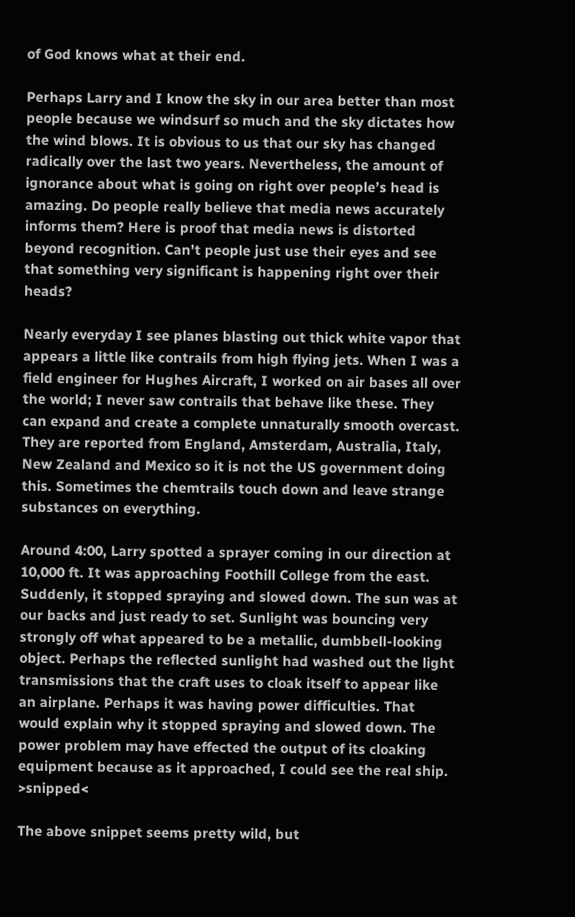of God knows what at their end.

Perhaps Larry and I know the sky in our area better than most people because we windsurf so much and the sky dictates how the wind blows. It is obvious to us that our sky has changed radically over the last two years. Nevertheless, the amount of ignorance about what is going on right over people’s head is amazing. Do people really believe that media news accurately informs them? Here is proof that media news is distorted beyond recognition. Can't people just use their eyes and see that something very significant is happening right over their heads?

Nearly everyday I see planes blasting out thick white vapor that appears a little like contrails from high flying jets. When I was a field engineer for Hughes Aircraft, I worked on air bases all over the world; I never saw contrails that behave like these. They can expand and create a complete unnaturally smooth overcast. They are reported from England, Amsterdam, Australia, Italy, New Zealand and Mexico so it is not the US government doing this. Sometimes the chemtrails touch down and leave strange substances on everything.

Around 4:00, Larry spotted a sprayer coming in our direction at 10,000 ft. It was approaching Foothill College from the east. Suddenly, it stopped spraying and slowed down. The sun was at our backs and just ready to set. Sunlight was bouncing very strongly off what appeared to be a metallic, dumbbell-looking object. Perhaps the reflected sunlight had washed out the light transmissions that the craft uses to cloak itself to appear like an airplane. Perhaps it was having power difficulties. That would explain why it stopped spraying and slowed down. The power problem may have effected the output of its cloaking equipment because as it approached, I could see the real ship. >snipped<

The above snippet seems pretty wild, but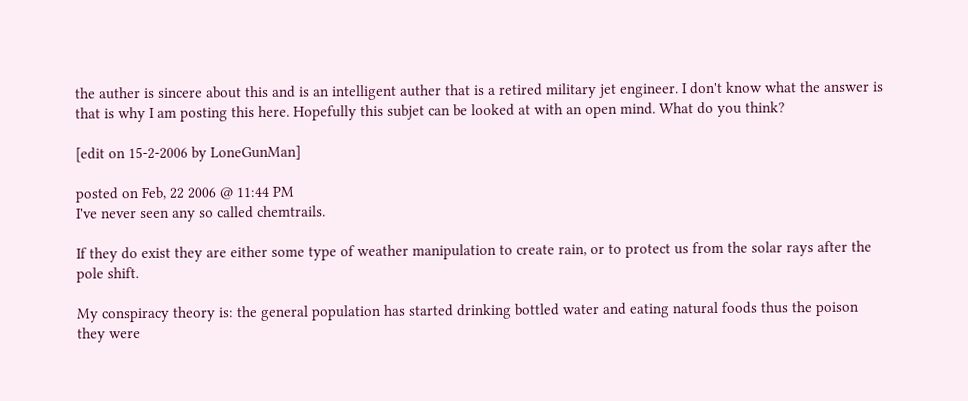the auther is sincere about this and is an intelligent auther that is a retired military jet engineer. I don't know what the answer is that is why I am posting this here. Hopefully this subjet can be looked at with an open mind. What do you think?

[edit on 15-2-2006 by LoneGunMan]

posted on Feb, 22 2006 @ 11:44 PM
I've never seen any so called chemtrails.

If they do exist they are either some type of weather manipulation to create rain, or to protect us from the solar rays after the pole shift.

My conspiracy theory is: the general population has started drinking bottled water and eating natural foods thus the poison they were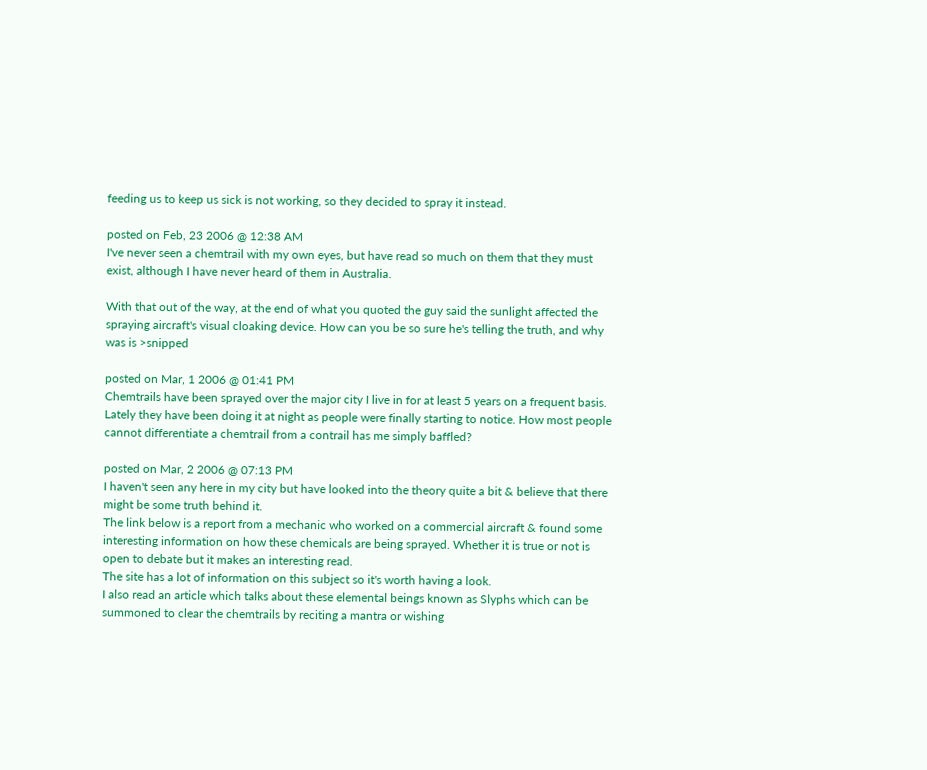feeding us to keep us sick is not working, so they decided to spray it instead.

posted on Feb, 23 2006 @ 12:38 AM
I've never seen a chemtrail with my own eyes, but have read so much on them that they must exist, although I have never heard of them in Australia.

With that out of the way, at the end of what you quoted the guy said the sunlight affected the spraying aircraft's visual cloaking device. How can you be so sure he's telling the truth, and why was is >snipped

posted on Mar, 1 2006 @ 01:41 PM
Chemtrails have been sprayed over the major city I live in for at least 5 years on a frequent basis. Lately they have been doing it at night as people were finally starting to notice. How most people cannot differentiate a chemtrail from a contrail has me simply baffled?

posted on Mar, 2 2006 @ 07:13 PM
I haven't seen any here in my city but have looked into the theory quite a bit & believe that there might be some truth behind it.
The link below is a report from a mechanic who worked on a commercial aircraft & found some interesting information on how these chemicals are being sprayed. Whether it is true or not is open to debate but it makes an interesting read.
The site has a lot of information on this subject so it's worth having a look.
I also read an article which talks about these elemental beings known as Slyphs which can be summoned to clear the chemtrails by reciting a mantra or wishing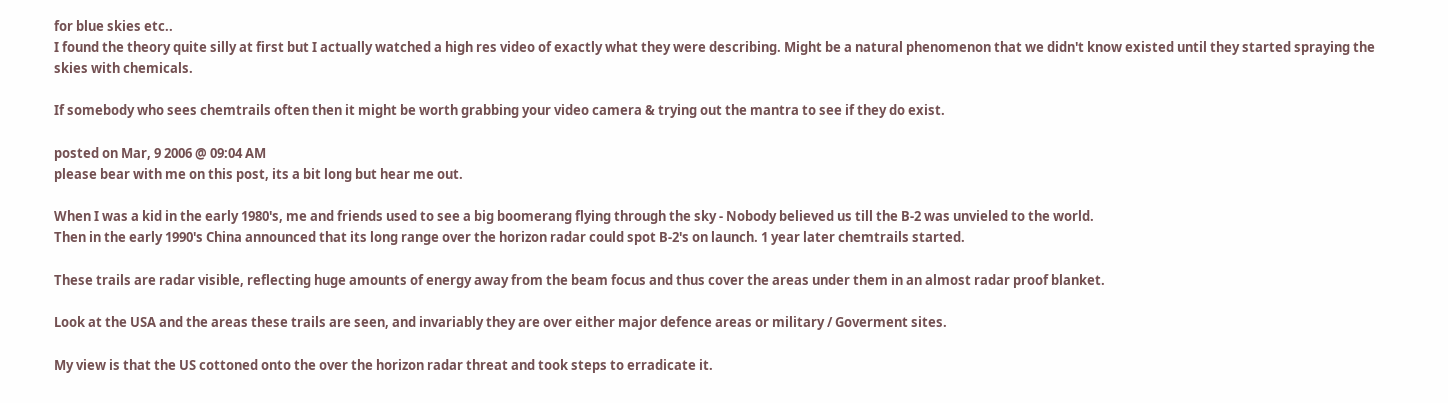for blue skies etc..
I found the theory quite silly at first but I actually watched a high res video of exactly what they were describing. Might be a natural phenomenon that we didn't know existed until they started spraying the skies with chemicals.

If somebody who sees chemtrails often then it might be worth grabbing your video camera & trying out the mantra to see if they do exist.

posted on Mar, 9 2006 @ 09:04 AM
please bear with me on this post, its a bit long but hear me out.

When I was a kid in the early 1980's, me and friends used to see a big boomerang flying through the sky - Nobody believed us till the B-2 was unvieled to the world.
Then in the early 1990's China announced that its long range over the horizon radar could spot B-2's on launch. 1 year later chemtrails started.

These trails are radar visible, reflecting huge amounts of energy away from the beam focus and thus cover the areas under them in an almost radar proof blanket.

Look at the USA and the areas these trails are seen, and invariably they are over either major defence areas or military / Goverment sites.

My view is that the US cottoned onto the over the horizon radar threat and took steps to erradicate it.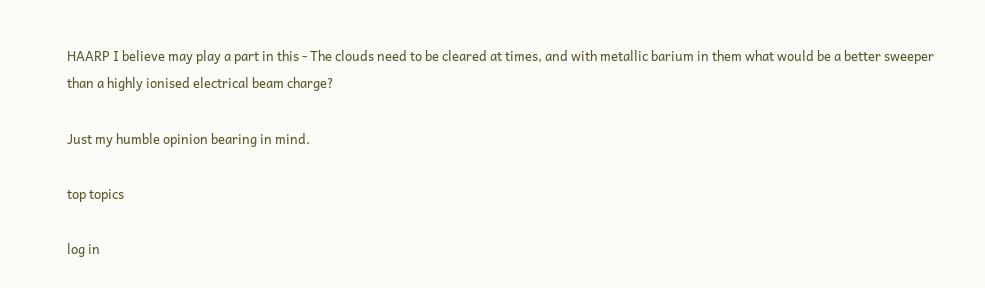HAARP I believe may play a part in this - The clouds need to be cleared at times, and with metallic barium in them what would be a better sweeper than a highly ionised electrical beam charge?

Just my humble opinion bearing in mind.

top topics

log in